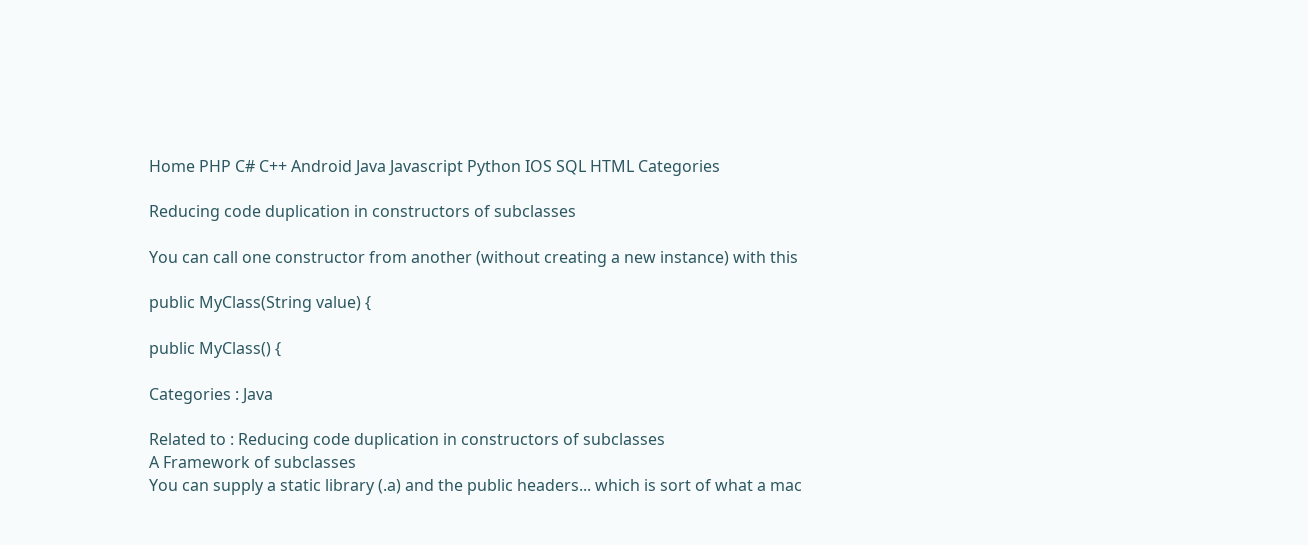Home PHP C# C++ Android Java Javascript Python IOS SQL HTML Categories

Reducing code duplication in constructors of subclasses

You can call one constructor from another (without creating a new instance) with this

public MyClass(String value) {

public MyClass() {

Categories : Java

Related to : Reducing code duplication in constructors of subclasses
A Framework of subclasses
You can supply a static library (.a) and the public headers... which is sort of what a mac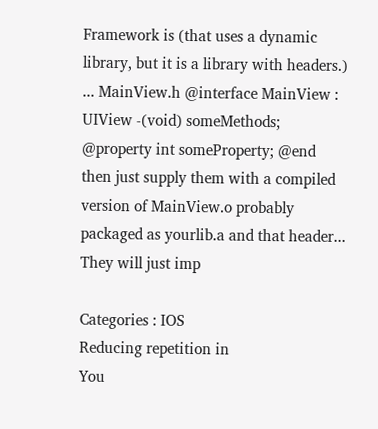Framework is (that uses a dynamic library, but it is a library with headers.) ... MainView.h @interface MainView : UIView -(void) someMethods; @property int someProperty; @end then just supply them with a compiled version of MainView.o probably packaged as yourlib.a and that header... They will just imp

Categories : IOS
Reducing repetition in
You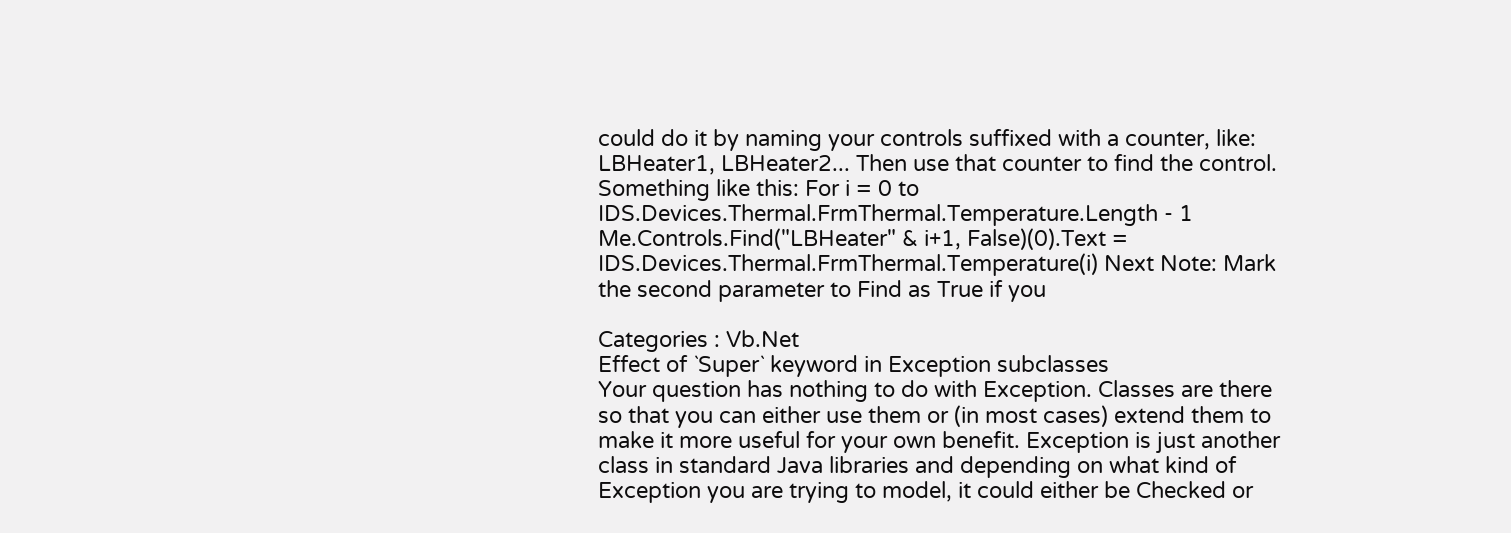could do it by naming your controls suffixed with a counter, like: LBHeater1, LBHeater2... Then use that counter to find the control. Something like this: For i = 0 to IDS.Devices.Thermal.FrmThermal.Temperature.Length - 1 Me.Controls.Find("LBHeater" & i+1, False)(0).Text = IDS.Devices.Thermal.FrmThermal.Temperature(i) Next Note: Mark the second parameter to Find as True if you

Categories : Vb.Net
Effect of `Super` keyword in Exception subclasses
Your question has nothing to do with Exception. Classes are there so that you can either use them or (in most cases) extend them to make it more useful for your own benefit. Exception is just another class in standard Java libraries and depending on what kind of Exception you are trying to model, it could either be Checked or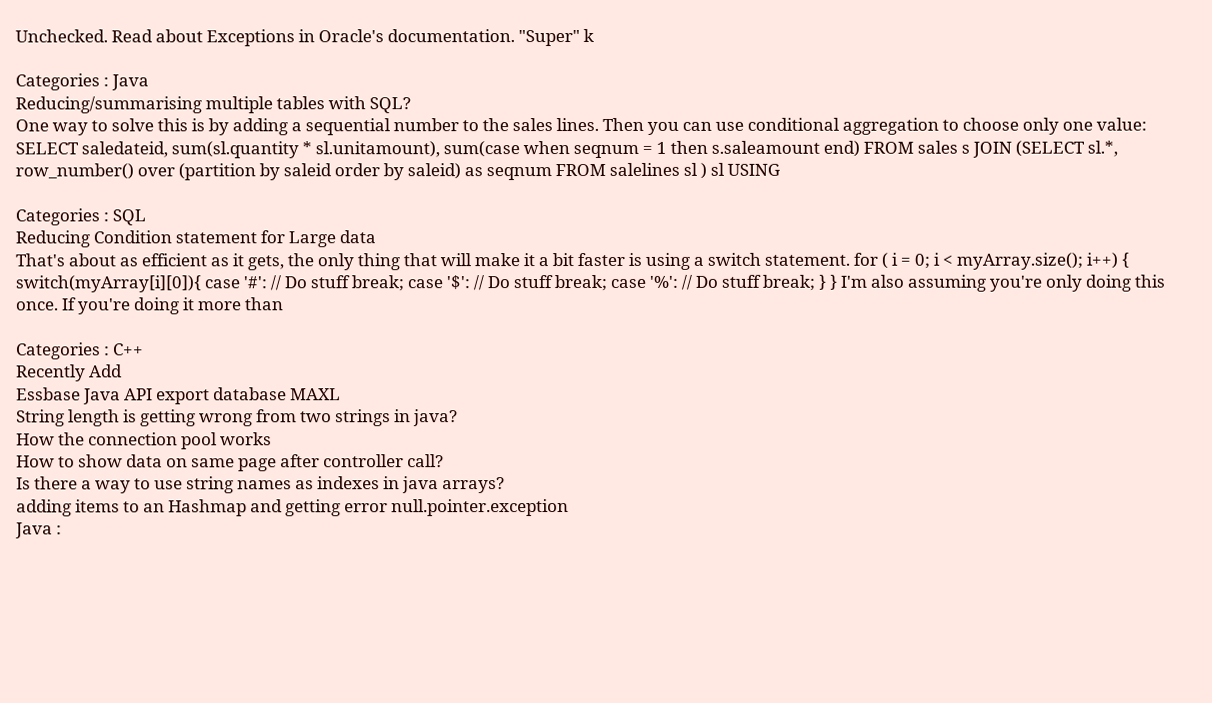Unchecked. Read about Exceptions in Oracle's documentation. "Super" k

Categories : Java
Reducing/summarising multiple tables with SQL?
One way to solve this is by adding a sequential number to the sales lines. Then you can use conditional aggregation to choose only one value: SELECT saledateid, sum(sl.quantity * sl.unitamount), sum(case when seqnum = 1 then s.saleamount end) FROM sales s JOIN (SELECT sl.*, row_number() over (partition by saleid order by saleid) as seqnum FROM salelines sl ) sl USING

Categories : SQL
Reducing Condition statement for Large data
That's about as efficient as it gets, the only thing that will make it a bit faster is using a switch statement. for ( i = 0; i < myArray.size(); i++) { switch(myArray[i][0]){ case '#': // Do stuff break; case '$': // Do stuff break; case '%': // Do stuff break; } } I'm also assuming you're only doing this once. If you're doing it more than

Categories : C++
Recently Add
Essbase Java API export database MAXL
String length is getting wrong from two strings in java?
How the connection pool works
How to show data on same page after controller call?
Is there a way to use string names as indexes in java arrays?
adding items to an Hashmap and getting error null.pointer.exception
Java :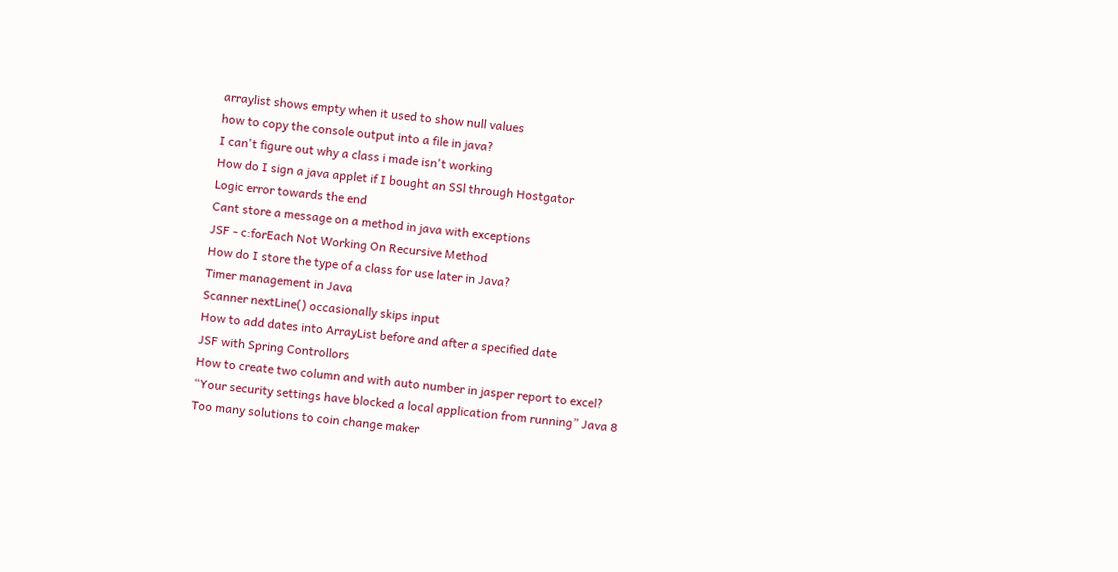arraylist shows empty when it used to show null values
how to copy the console output into a file in java?
I can't figure out why a class i made isn't working
How do I sign a java applet if I bought an SSl through Hostgator
Logic error towards the end
Cant store a message on a method in java with exceptions
JSF - c:forEach Not Working On Recursive Method
How do I store the type of a class for use later in Java?
Timer management in Java
Scanner nextLine() occasionally skips input
How to add dates into ArrayList before and after a specified date
JSF with Spring Controllors
How to create two column and with auto number in jasper report to excel?
“Your security settings have blocked a local application from running” Java 8
Too many solutions to coin change maker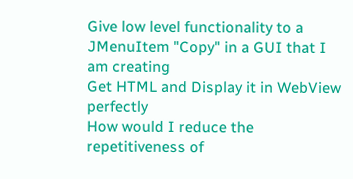Give low level functionality to a JMenuItem "Copy" in a GUI that I am creating
Get HTML and Display it in WebView perfectly
How would I reduce the repetitiveness of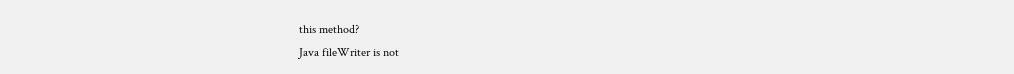this method?
Java fileWriter is not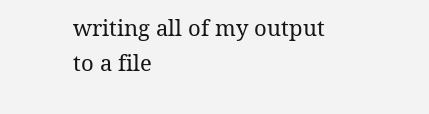writing all of my output to a file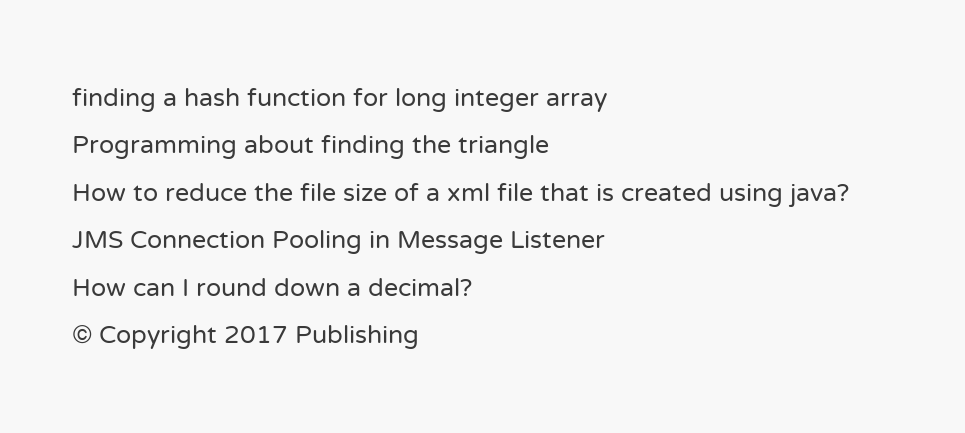finding a hash function for long integer array
Programming about finding the triangle
How to reduce the file size of a xml file that is created using java?
JMS Connection Pooling in Message Listener
How can I round down a decimal?
© Copyright 2017 Publishing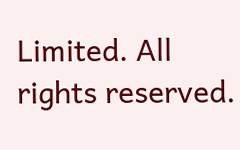Limited. All rights reserved.